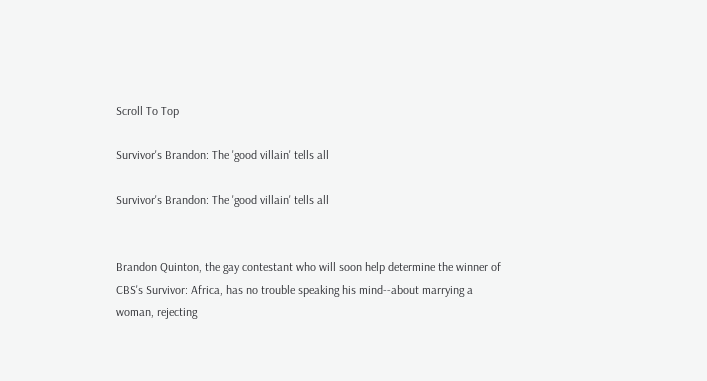Scroll To Top

Survivor's Brandon: The 'good villain' tells all

Survivor's Brandon: The 'good villain' tells all


Brandon Quinton, the gay contestant who will soon help determine the winner of CBS's Survivor: Africa, has no trouble speaking his mind--about marrying a woman, rejecting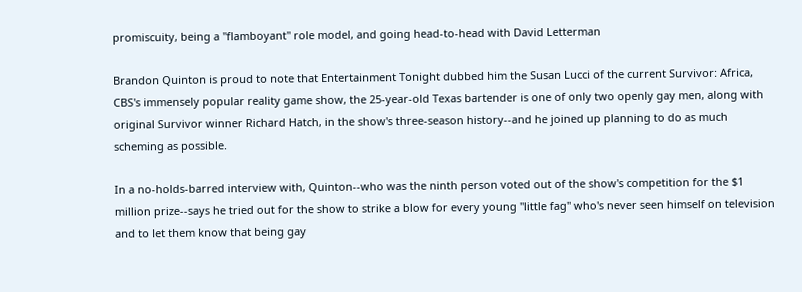promiscuity, being a "flamboyant" role model, and going head-to-head with David Letterman

Brandon Quinton is proud to note that Entertainment Tonight dubbed him the Susan Lucci of the current Survivor: Africa, CBS's immensely popular reality game show, the 25-year-old Texas bartender is one of only two openly gay men, along with original Survivor winner Richard Hatch, in the show's three-season history--and he joined up planning to do as much scheming as possible.

In a no-holds-barred interview with, Quinton--who was the ninth person voted out of the show's competition for the $1 million prize--says he tried out for the show to strike a blow for every young "little fag" who's never seen himself on television and to let them know that being gay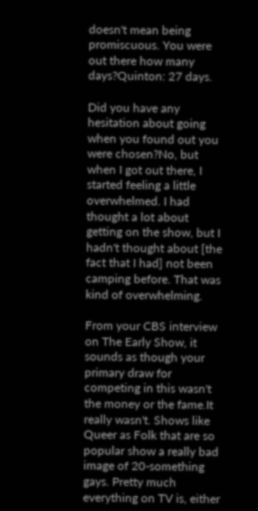doesn't mean being promiscuous. You were out there how many days?Quinton: 27 days.

Did you have any hesitation about going when you found out you were chosen?No, but when I got out there, I started feeling a little overwhelmed. I had thought a lot about getting on the show, but I hadn't thought about [the fact that I had] not been camping before. That was kind of overwhelming.

From your CBS interview on The Early Show, it sounds as though your primary draw for competing in this wasn't the money or the fame.It really wasn't. Shows like Queer as Folk that are so popular show a really bad image of 20-something gays. Pretty much everything on TV is, either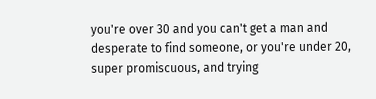you're over 30 and you can't get a man and desperate to find someone, or you're under 20, super promiscuous, and trying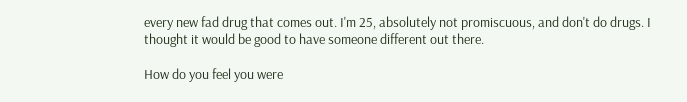every new fad drug that comes out. I'm 25, absolutely not promiscuous, and don't do drugs. I thought it would be good to have someone different out there.

How do you feel you were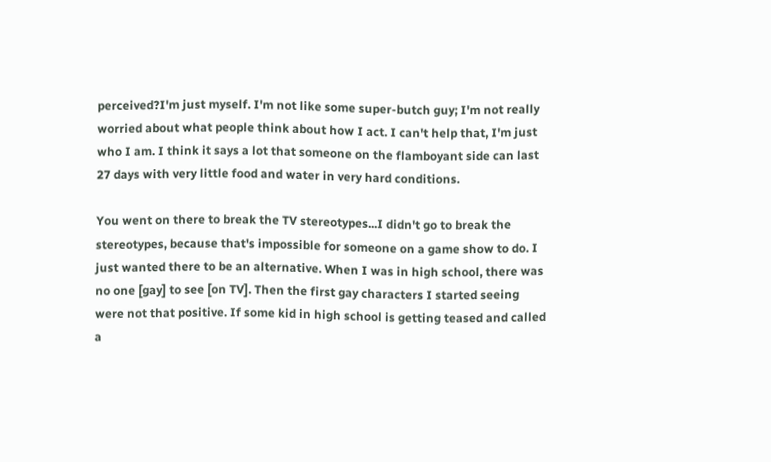perceived?I'm just myself. I'm not like some super-butch guy; I'm not really worried about what people think about how I act. I can't help that, I'm just who I am. I think it says a lot that someone on the flamboyant side can last 27 days with very little food and water in very hard conditions.

You went on there to break the TV stereotypes...I didn't go to break the stereotypes, because that's impossible for someone on a game show to do. I just wanted there to be an alternative. When I was in high school, there was no one [gay] to see [on TV]. Then the first gay characters I started seeing were not that positive. If some kid in high school is getting teased and called a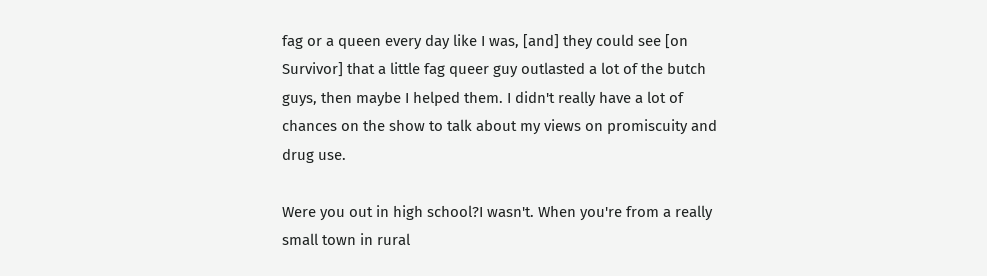fag or a queen every day like I was, [and] they could see [on Survivor] that a little fag queer guy outlasted a lot of the butch guys, then maybe I helped them. I didn't really have a lot of chances on the show to talk about my views on promiscuity and drug use.

Were you out in high school?I wasn't. When you're from a really small town in rural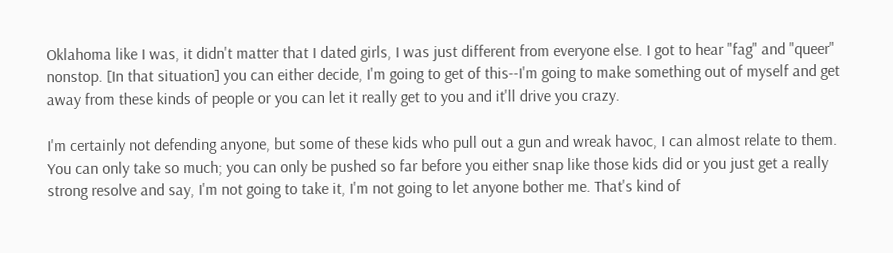Oklahoma like I was, it didn't matter that I dated girls, I was just different from everyone else. I got to hear "fag" and "queer" nonstop. [In that situation] you can either decide, I'm going to get of this--I'm going to make something out of myself and get away from these kinds of people or you can let it really get to you and it'll drive you crazy.

I'm certainly not defending anyone, but some of these kids who pull out a gun and wreak havoc, I can almost relate to them. You can only take so much; you can only be pushed so far before you either snap like those kids did or you just get a really strong resolve and say, I'm not going to take it, I'm not going to let anyone bother me. That's kind of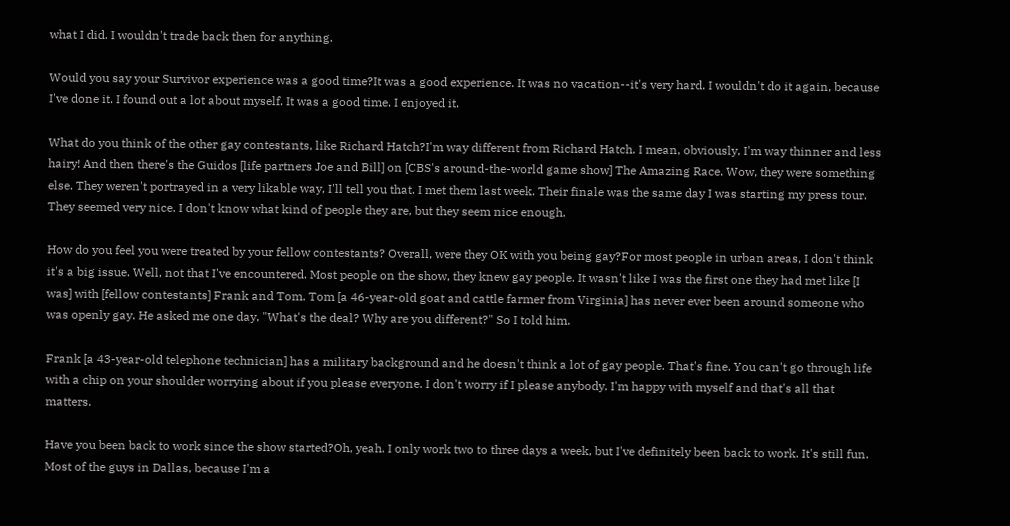what I did. I wouldn't trade back then for anything.

Would you say your Survivor experience was a good time?It was a good experience. It was no vacation--it's very hard. I wouldn't do it again, because I've done it. I found out a lot about myself. It was a good time. I enjoyed it.

What do you think of the other gay contestants, like Richard Hatch?I'm way different from Richard Hatch. I mean, obviously, I'm way thinner and less hairy! And then there's the Guidos [life partners Joe and Bill] on [CBS's around-the-world game show] The Amazing Race. Wow, they were something else. They weren't portrayed in a very likable way, I'll tell you that. I met them last week. Their finale was the same day I was starting my press tour. They seemed very nice. I don't know what kind of people they are, but they seem nice enough.

How do you feel you were treated by your fellow contestants? Overall, were they OK with you being gay?For most people in urban areas, I don't think it's a big issue. Well, not that I've encountered. Most people on the show, they knew gay people. It wasn't like I was the first one they had met like [I was] with [fellow contestants] Frank and Tom. Tom [a 46-year-old goat and cattle farmer from Virginia] has never ever been around someone who was openly gay. He asked me one day, "What's the deal? Why are you different?" So I told him.

Frank [a 43-year-old telephone technician] has a military background and he doesn't think a lot of gay people. That's fine. You can't go through life with a chip on your shoulder worrying about if you please everyone. I don't worry if I please anybody. I'm happy with myself and that's all that matters.

Have you been back to work since the show started?Oh, yeah. I only work two to three days a week, but I've definitely been back to work. It's still fun. Most of the guys in Dallas, because I'm a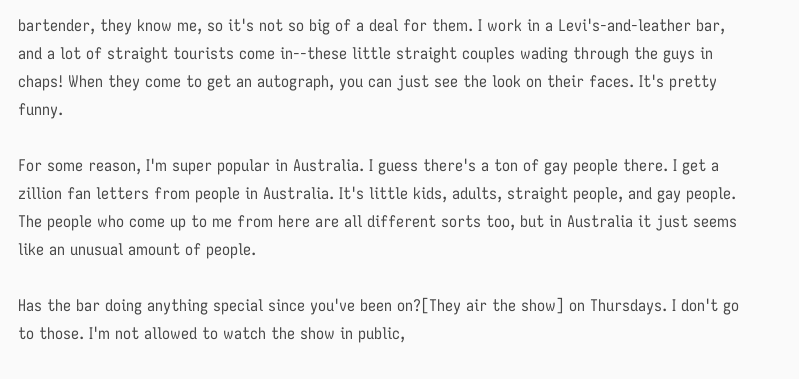bartender, they know me, so it's not so big of a deal for them. I work in a Levi's-and-leather bar, and a lot of straight tourists come in--these little straight couples wading through the guys in chaps! When they come to get an autograph, you can just see the look on their faces. It's pretty funny.

For some reason, I'm super popular in Australia. I guess there's a ton of gay people there. I get a zillion fan letters from people in Australia. It's little kids, adults, straight people, and gay people. The people who come up to me from here are all different sorts too, but in Australia it just seems like an unusual amount of people.

Has the bar doing anything special since you've been on?[They air the show] on Thursdays. I don't go to those. I'm not allowed to watch the show in public,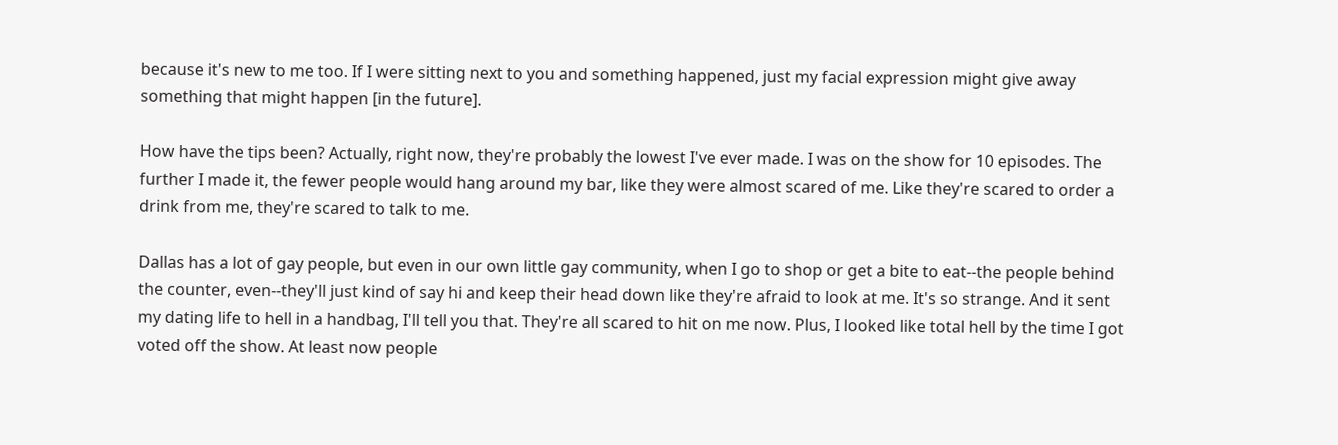because it's new to me too. If I were sitting next to you and something happened, just my facial expression might give away something that might happen [in the future].

How have the tips been? Actually, right now, they're probably the lowest I've ever made. I was on the show for 10 episodes. The further I made it, the fewer people would hang around my bar, like they were almost scared of me. Like they're scared to order a drink from me, they're scared to talk to me.

Dallas has a lot of gay people, but even in our own little gay community, when I go to shop or get a bite to eat--the people behind the counter, even--they'll just kind of say hi and keep their head down like they're afraid to look at me. It's so strange. And it sent my dating life to hell in a handbag, I'll tell you that. They're all scared to hit on me now. Plus, I looked like total hell by the time I got voted off the show. At least now people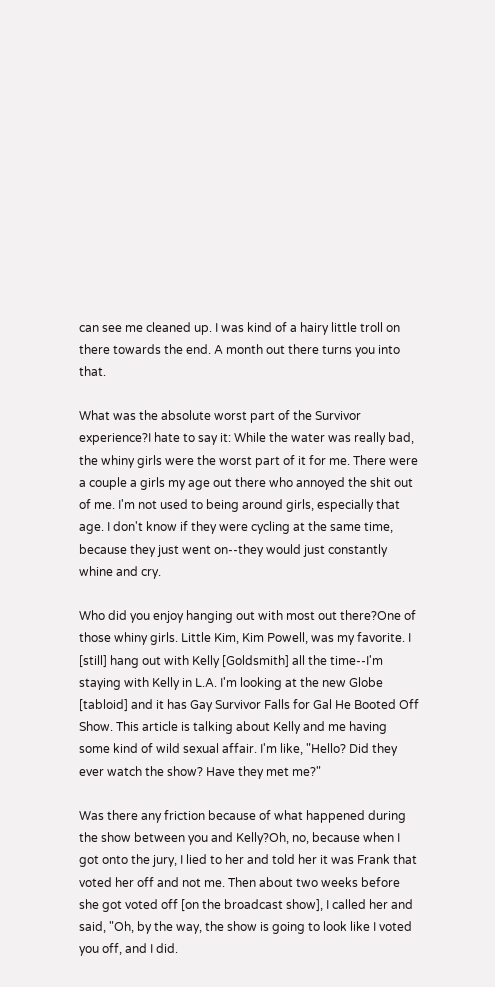can see me cleaned up. I was kind of a hairy little troll on there towards the end. A month out there turns you into that.

What was the absolute worst part of the Survivor experience?I hate to say it: While the water was really bad, the whiny girls were the worst part of it for me. There were a couple a girls my age out there who annoyed the shit out of me. I'm not used to being around girls, especially that age. I don't know if they were cycling at the same time, because they just went on--they would just constantly whine and cry.

Who did you enjoy hanging out with most out there?One of those whiny girls. Little Kim, Kim Powell, was my favorite. I [still] hang out with Kelly [Goldsmith] all the time--I'm staying with Kelly in L.A. I'm looking at the new Globe [tabloid] and it has Gay Survivor Falls for Gal He Booted Off Show. This article is talking about Kelly and me having some kind of wild sexual affair. I'm like, "Hello? Did they ever watch the show? Have they met me?"

Was there any friction because of what happened during the show between you and Kelly?Oh, no, because when I got onto the jury, I lied to her and told her it was Frank that voted her off and not me. Then about two weeks before she got voted off [on the broadcast show], I called her and said, "Oh, by the way, the show is going to look like I voted you off, and I did.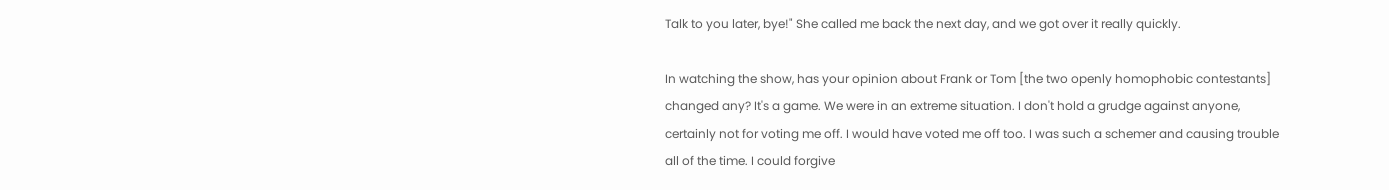Talk to you later, bye!" She called me back the next day, and we got over it really quickly.

In watching the show, has your opinion about Frank or Tom [the two openly homophobic contestants] changed any? It's a game. We were in an extreme situation. I don't hold a grudge against anyone, certainly not for voting me off. I would have voted me off too. I was such a schemer and causing trouble all of the time. I could forgive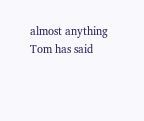almost anything Tom has said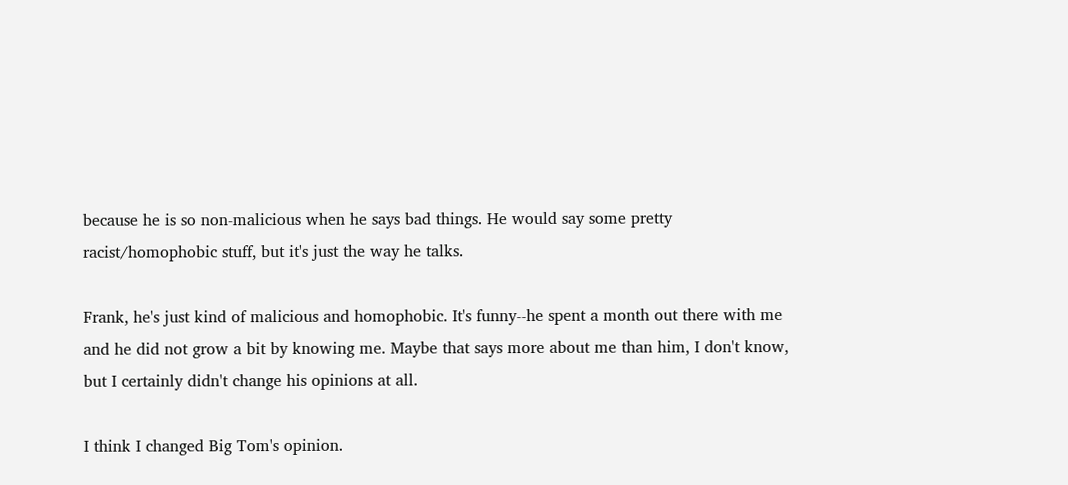because he is so non-malicious when he says bad things. He would say some pretty racist/homophobic stuff, but it's just the way he talks.

Frank, he's just kind of malicious and homophobic. It's funny--he spent a month out there with me and he did not grow a bit by knowing me. Maybe that says more about me than him, I don't know, but I certainly didn't change his opinions at all.

I think I changed Big Tom's opinion.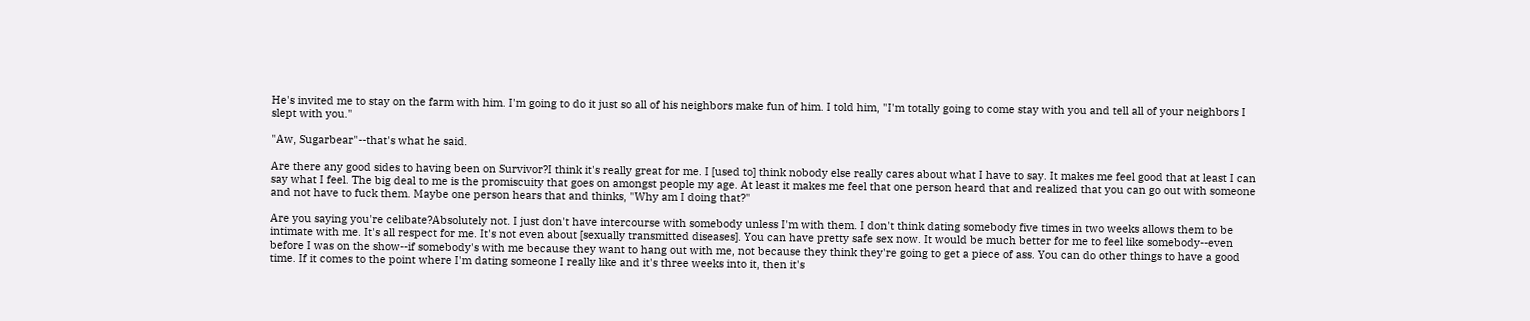He's invited me to stay on the farm with him. I'm going to do it just so all of his neighbors make fun of him. I told him, "I'm totally going to come stay with you and tell all of your neighbors I slept with you."

"Aw, Sugarbear"--that's what he said.

Are there any good sides to having been on Survivor?I think it's really great for me. I [used to] think nobody else really cares about what I have to say. It makes me feel good that at least I can say what I feel. The big deal to me is the promiscuity that goes on amongst people my age. At least it makes me feel that one person heard that and realized that you can go out with someone and not have to fuck them. Maybe one person hears that and thinks, "Why am I doing that?"

Are you saying you're celibate?Absolutely not. I just don't have intercourse with somebody unless I'm with them. I don't think dating somebody five times in two weeks allows them to be intimate with me. It's all respect for me. It's not even about [sexually transmitted diseases]. You can have pretty safe sex now. It would be much better for me to feel like somebody--even before I was on the show--if somebody's with me because they want to hang out with me, not because they think they're going to get a piece of ass. You can do other things to have a good time. If it comes to the point where I'm dating someone I really like and it's three weeks into it, then it's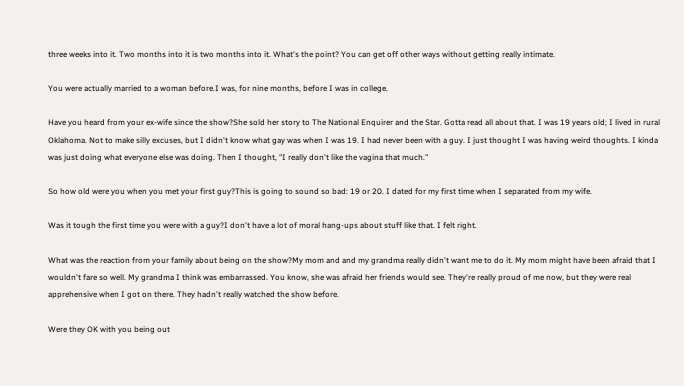three weeks into it. Two months into it is two months into it. What's the point? You can get off other ways without getting really intimate.

You were actually married to a woman before.I was, for nine months, before I was in college.

Have you heard from your ex-wife since the show?She sold her story to The National Enquirer and the Star. Gotta read all about that. I was 19 years old; I lived in rural Oklahoma. Not to make silly excuses, but I didn't know what gay was when I was 19. I had never been with a guy. I just thought I was having weird thoughts. I kinda was just doing what everyone else was doing. Then I thought, "I really don't like the vagina that much."

So how old were you when you met your first guy?This is going to sound so bad: 19 or 20. I dated for my first time when I separated from my wife.

Was it tough the first time you were with a guy?I don't have a lot of moral hang-ups about stuff like that. I felt right.

What was the reaction from your family about being on the show?My mom and and my grandma really didn't want me to do it. My mom might have been afraid that I wouldn't fare so well. My grandma I think was embarrassed. You know, she was afraid her friends would see. They're really proud of me now, but they were real apprehensive when I got on there. They hadn't really watched the show before.

Were they OK with you being out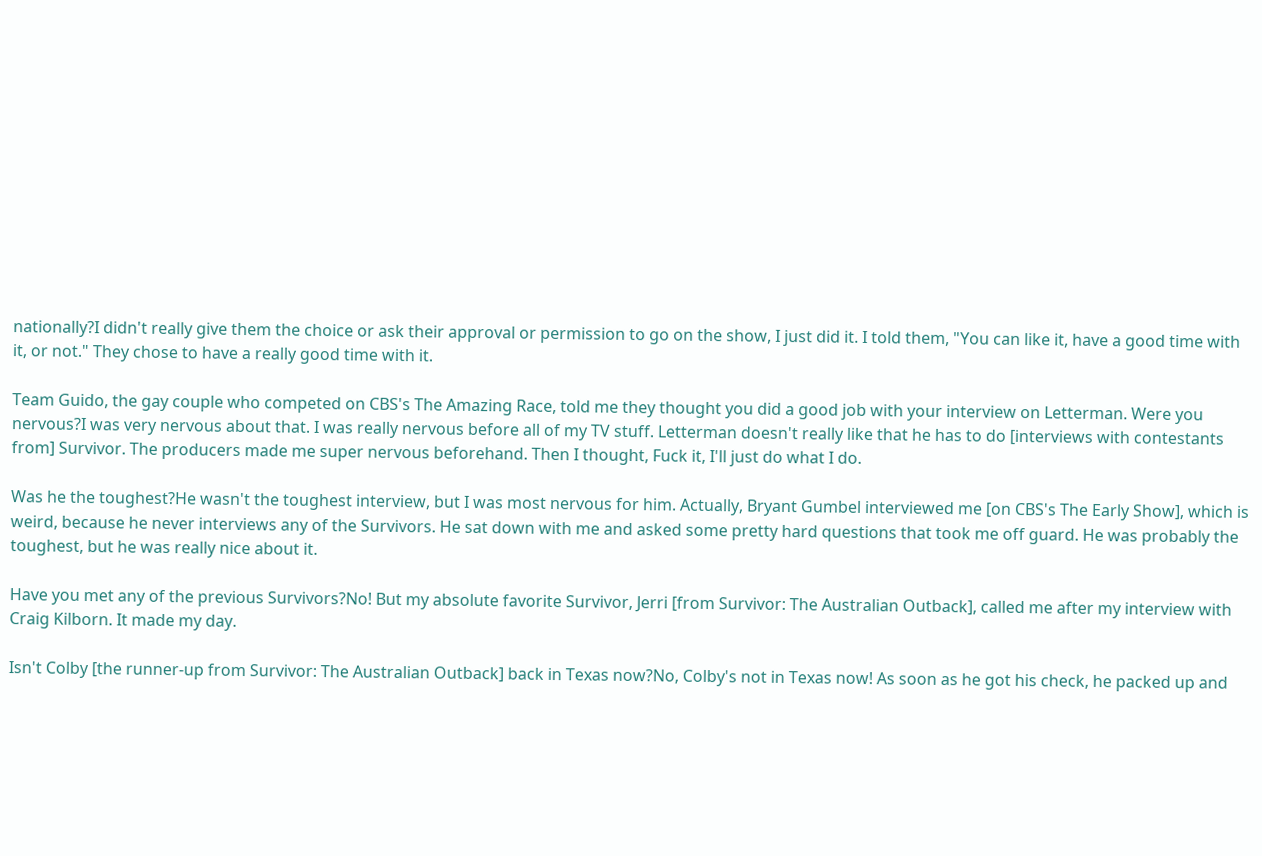nationally?I didn't really give them the choice or ask their approval or permission to go on the show, I just did it. I told them, "You can like it, have a good time with it, or not." They chose to have a really good time with it.

Team Guido, the gay couple who competed on CBS's The Amazing Race, told me they thought you did a good job with your interview on Letterman. Were you nervous?I was very nervous about that. I was really nervous before all of my TV stuff. Letterman doesn't really like that he has to do [interviews with contestants from] Survivor. The producers made me super nervous beforehand. Then I thought, Fuck it, I'll just do what I do.

Was he the toughest?He wasn't the toughest interview, but I was most nervous for him. Actually, Bryant Gumbel interviewed me [on CBS's The Early Show], which is weird, because he never interviews any of the Survivors. He sat down with me and asked some pretty hard questions that took me off guard. He was probably the toughest, but he was really nice about it.

Have you met any of the previous Survivors?No! But my absolute favorite Survivor, Jerri [from Survivor: The Australian Outback], called me after my interview with Craig Kilborn. It made my day.

Isn't Colby [the runner-up from Survivor: The Australian Outback] back in Texas now?No, Colby's not in Texas now! As soon as he got his check, he packed up and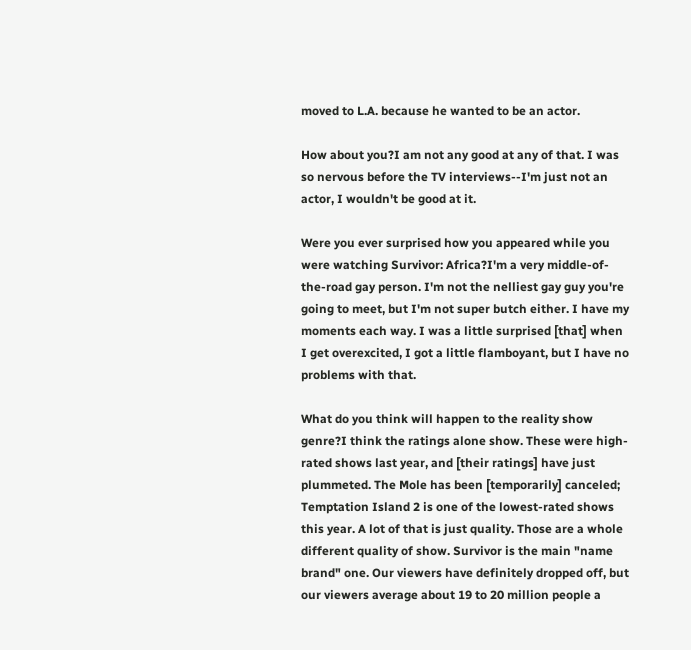moved to L.A. because he wanted to be an actor.

How about you?I am not any good at any of that. I was so nervous before the TV interviews--I'm just not an actor, I wouldn't be good at it.

Were you ever surprised how you appeared while you were watching Survivor: Africa?I'm a very middle-of-the-road gay person. I'm not the nelliest gay guy you're going to meet, but I'm not super butch either. I have my moments each way. I was a little surprised [that] when I get overexcited, I got a little flamboyant, but I have no problems with that.

What do you think will happen to the reality show genre?I think the ratings alone show. These were high-rated shows last year, and [their ratings] have just plummeted. The Mole has been [temporarily] canceled; Temptation Island 2 is one of the lowest-rated shows this year. A lot of that is just quality. Those are a whole different quality of show. Survivor is the main "name brand" one. Our viewers have definitely dropped off, but our viewers average about 19 to 20 million people a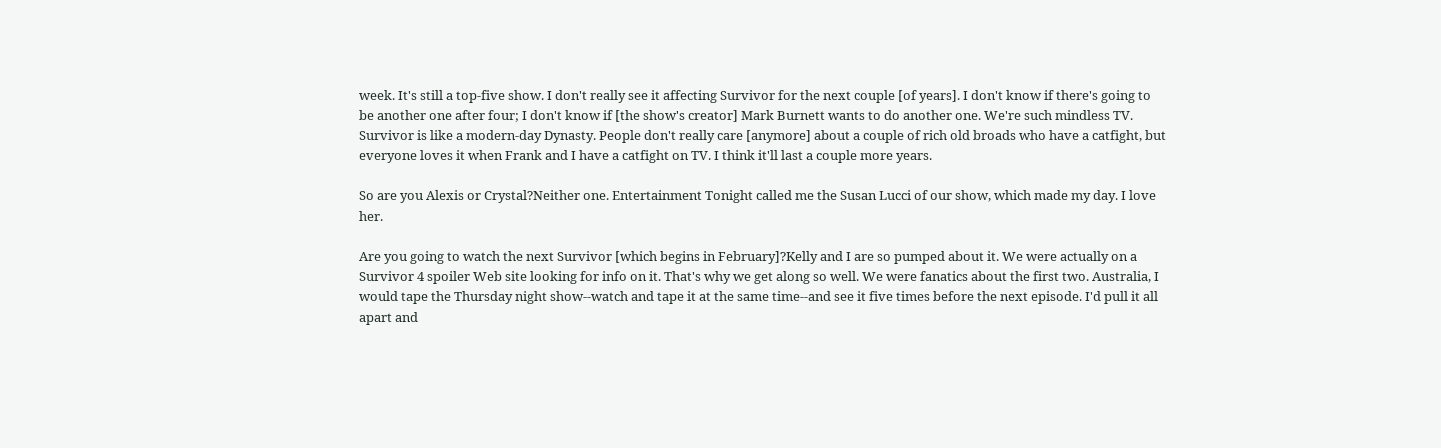week. It's still a top-five show. I don't really see it affecting Survivor for the next couple [of years]. I don't know if there's going to be another one after four; I don't know if [the show's creator] Mark Burnett wants to do another one. We're such mindless TV. Survivor is like a modern-day Dynasty. People don't really care [anymore] about a couple of rich old broads who have a catfight, but everyone loves it when Frank and I have a catfight on TV. I think it'll last a couple more years.

So are you Alexis or Crystal?Neither one. Entertainment Tonight called me the Susan Lucci of our show, which made my day. I love her.

Are you going to watch the next Survivor [which begins in February]?Kelly and I are so pumped about it. We were actually on a Survivor 4 spoiler Web site looking for info on it. That's why we get along so well. We were fanatics about the first two. Australia, I would tape the Thursday night show--watch and tape it at the same time--and see it five times before the next episode. I'd pull it all apart and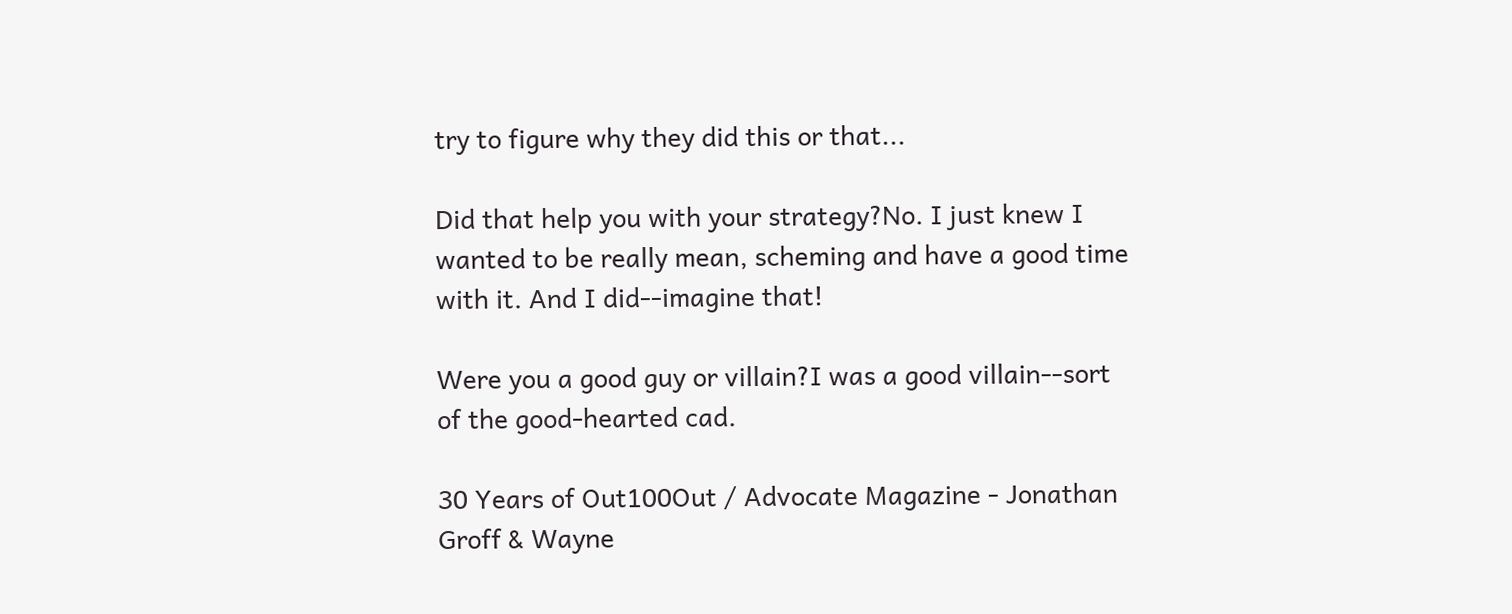try to figure why they did this or that...

Did that help you with your strategy?No. I just knew I wanted to be really mean, scheming and have a good time with it. And I did--imagine that!

Were you a good guy or villain?I was a good villain--sort of the good-hearted cad.

30 Years of Out100Out / Advocate Magazine - Jonathan Groff & Wayne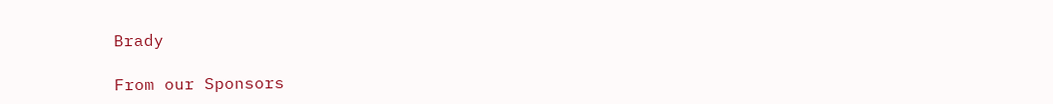Brady

From our Sponsors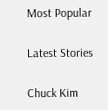Most Popular

Latest Stories

Chuck Kim